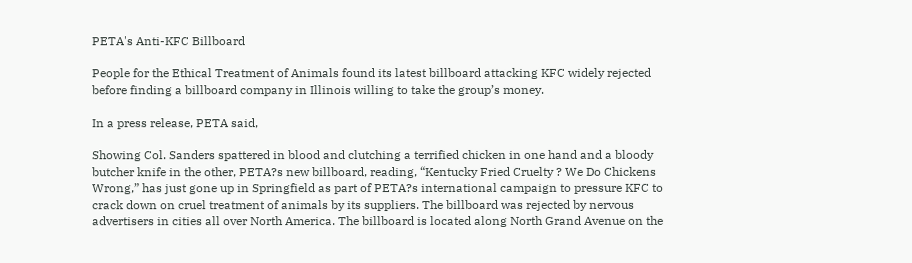PETA's Anti-KFC Billboard

People for the Ethical Treatment of Animals found its latest billboard attacking KFC widely rejected before finding a billboard company in Illinois willing to take the group’s money.

In a press release, PETA said,

Showing Col. Sanders spattered in blood and clutching a terrified chicken in one hand and a bloody butcher knife in the other, PETA?s new billboard, reading, “Kentucky Fried Cruelty ? We Do Chickens Wrong,” has just gone up in Springfield as part of PETA?s international campaign to pressure KFC to crack down on cruel treatment of animals by its suppliers. The billboard was rejected by nervous advertisers in cities all over North America. The billboard is located along North Grand Avenue on the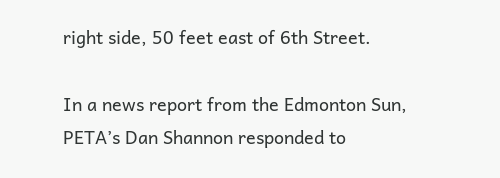right side, 50 feet east of 6th Street.

In a news report from the Edmonton Sun, PETA’s Dan Shannon responded to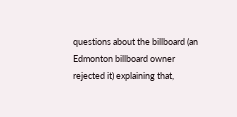questions about the billboard (an Edmonton billboard owner rejected it) explaining that,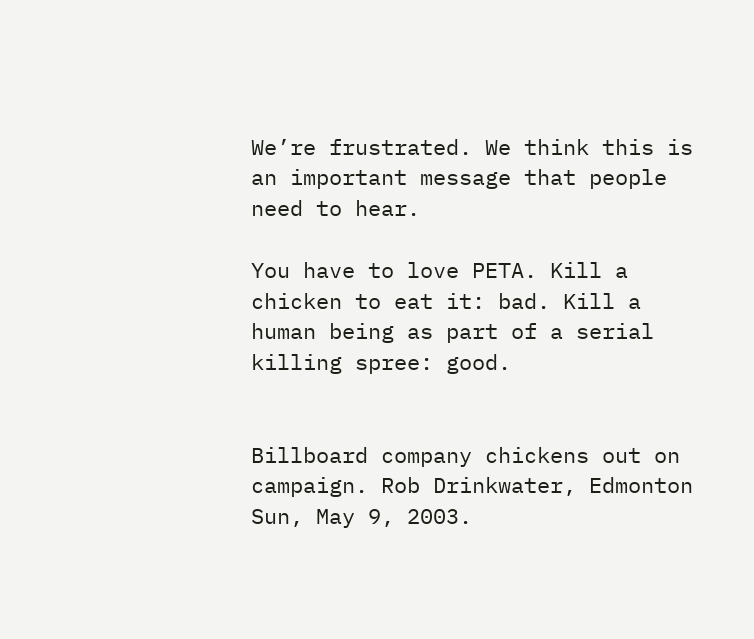We’re frustrated. We think this is an important message that people need to hear.

You have to love PETA. Kill a chicken to eat it: bad. Kill a human being as part of a serial killing spree: good.


Billboard company chickens out on campaign. Rob Drinkwater, Edmonton Sun, May 9, 2003.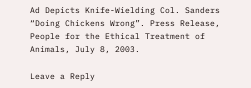Ad Depicts Knife-Wielding Col. Sanders “Doing Chickens Wrong”. Press Release, People for the Ethical Treatment of Animals, July 8, 2003.

Leave a Reply